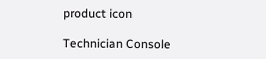product icon

Technician Console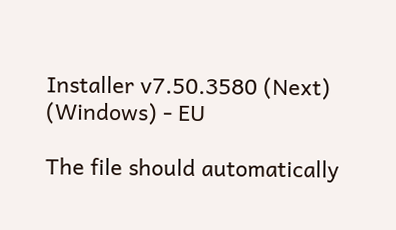Installer v7.50.3580 (Next) (Windows) - EU

The file should automatically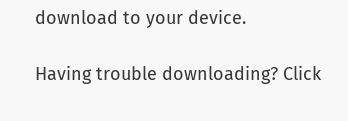download to your device.

Having trouble downloading? Click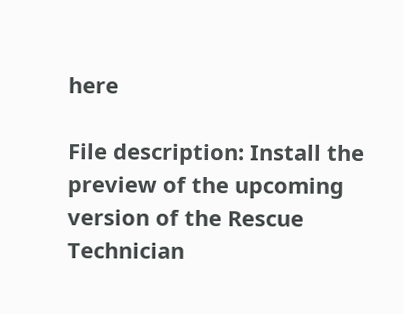here

File description: Install the preview of the upcoming version of the Rescue Technician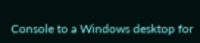Console to a Windows desktop for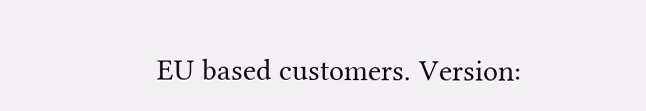EU based customers. Version: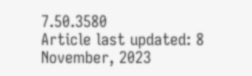7.50.3580
Article last updated: 8 November, 2023